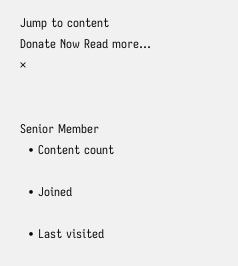Jump to content
Donate Now Read more... ×


Senior Member
  • Content count

  • Joined

  • Last visited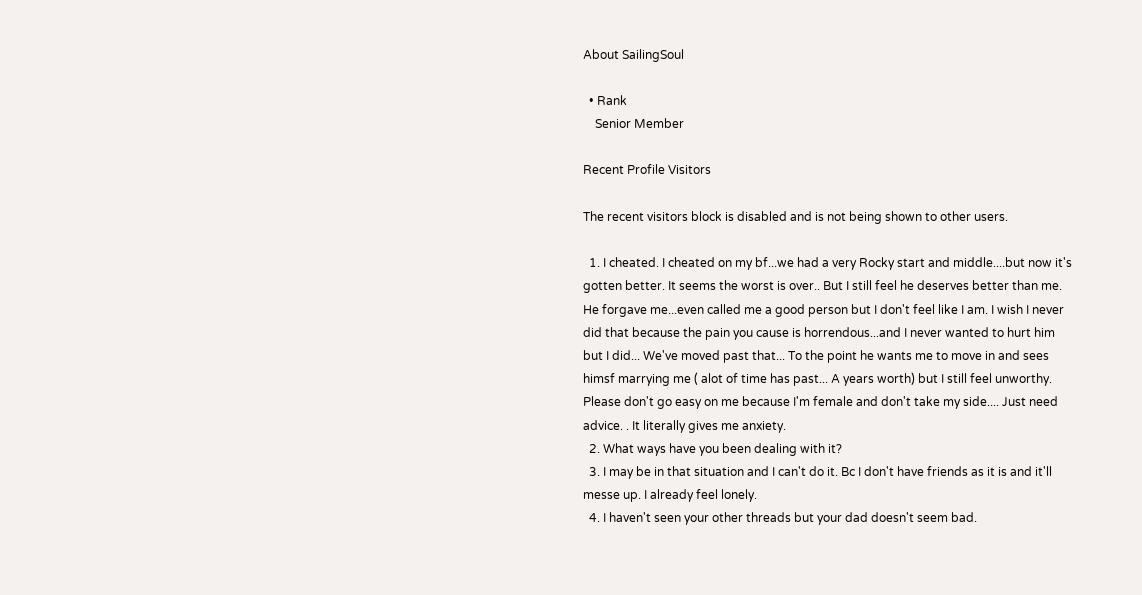About SailingSoul

  • Rank
    Senior Member

Recent Profile Visitors

The recent visitors block is disabled and is not being shown to other users.

  1. I cheated. I cheated on my bf...we had a very Rocky start and middle....but now it's gotten better. It seems the worst is over.. But I still feel he deserves better than me. He forgave me...even called me a good person but I don't feel like I am. I wish I never did that because the pain you cause is horrendous...and I never wanted to hurt him but I did... We've moved past that... To the point he wants me to move in and sees himsf marrying me ( alot of time has past... A years worth) but I still feel unworthy. Please don't go easy on me because I'm female and don't take my side.... Just need advice. . It literally gives me anxiety.
  2. What ways have you been dealing with it?
  3. I may be in that situation and I can't do it. Bc I don't have friends as it is and it'll messe up. I already feel lonely.
  4. I haven't seen your other threads but your dad doesn't seem bad.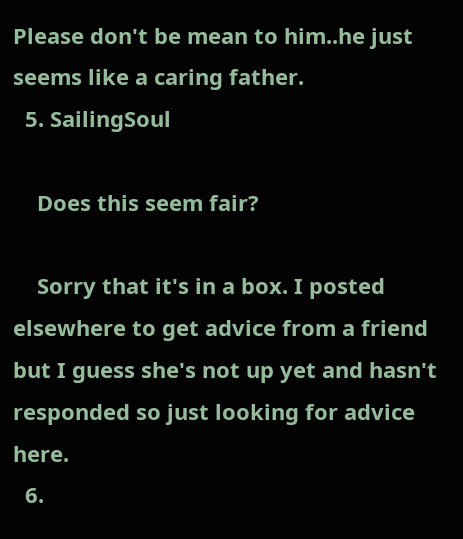Please don't be mean to him..he just seems like a caring father.
  5. SailingSoul

    Does this seem fair?

    Sorry that it's in a box. I posted elsewhere to get advice from a friend but I guess she's not up yet and hasn't responded so just looking for advice here.
  6.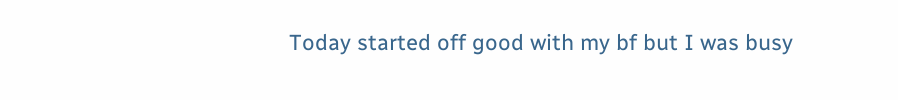Today started off good with my bf but I was busy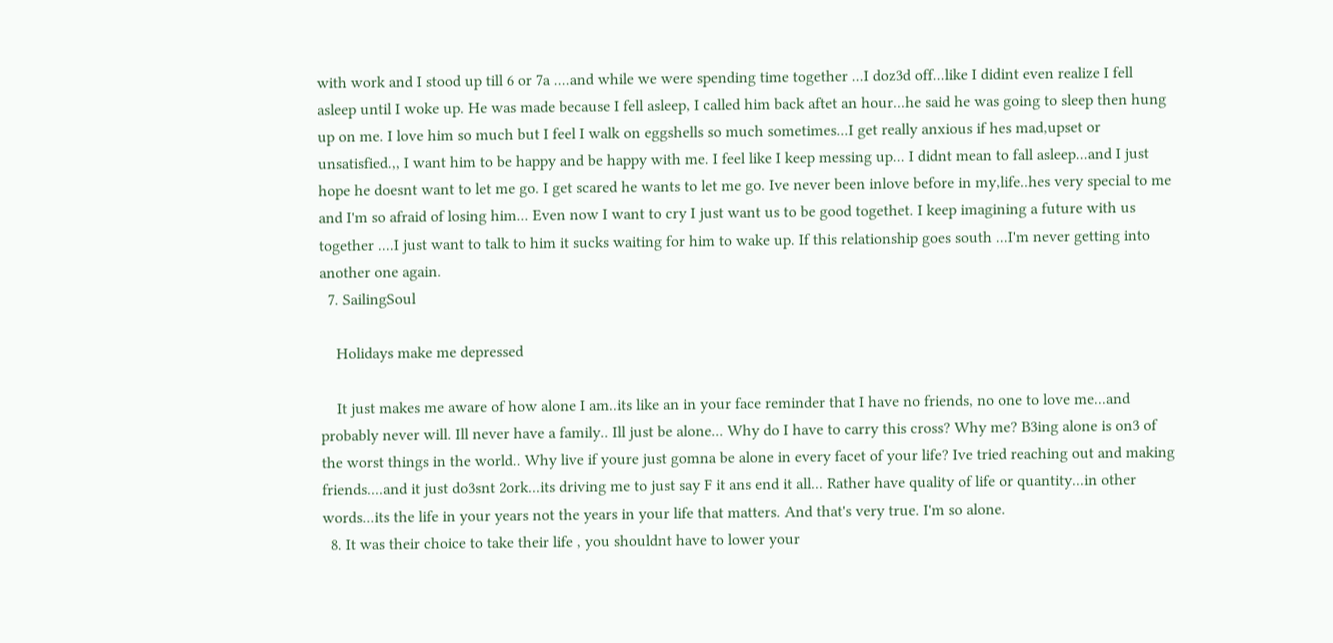with work and I stood up till 6 or 7a ....and while we were spending time together ...I doz3d off...like I didint even realize I fell asleep until I woke up. He was made because I fell asleep, I called him back aftet an hour...he said he was going to sleep then hung up on me. I love him so much but I feel I walk on eggshells so much sometimes...I get really anxious if hes mad,upset or unsatisfied.,, I want him to be happy and be happy with me. I feel like I keep messing up... I didnt mean to fall asleep...and I just hope he doesnt want to let me go. I get scared he wants to let me go. Ive never been inlove before in my,life..hes very special to me and I'm so afraid of losing him... Even now I want to cry I just want us to be good togethet. I keep imagining a future with us together ....I just want to talk to him it sucks waiting for him to wake up. If this relationship goes south ...I'm never getting into another one again.
  7. SailingSoul

    Holidays make me depressed

    It just makes me aware of how alone I am..its like an in your face reminder that I have no friends, no one to love me...and probably never will. Ill never have a family.. Ill just be alone... Why do I have to carry this cross? Why me? B3ing alone is on3 of the worst things in the world.. Why live if youre just gomna be alone in every facet of your life? Ive tried reaching out and making friends....and it just do3snt 2ork...its driving me to just say F it ans end it all... Rather have quality of life or quantity...in other words...its the life in your years not the years in your life that matters. And that's very true. I'm so alone.
  8. It was their choice to take their life , you shouldnt have to lower your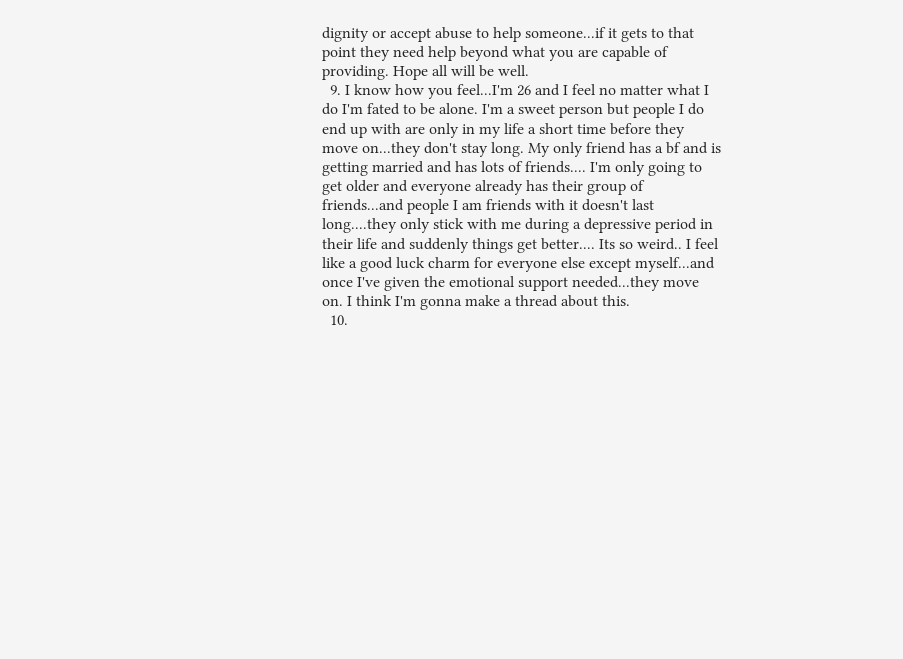dignity or accept abuse to help someone...if it gets to that point they need help beyond what you are capable of providing. Hope all will be well.
  9. I know how you feel...I'm 26 and I feel no matter what I do I'm fated to be alone. I'm a sweet person but people I do end up with are only in my life a short time before they move on...they don't stay long. My only friend has a bf and is getting married and has lots of friends.... I'm only going to get older and everyone already has their group of friends...and people I am friends with it doesn't last long....they only stick with me during a depressive period in their life and suddenly things get better.... Its so weird.. I feel like a good luck charm for everyone else except myself...and once I've given the emotional support needed...they move on. I think I'm gonna make a thread about this.
  10.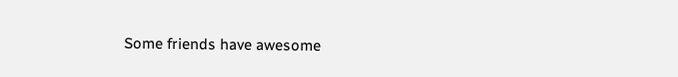Some friends have awesome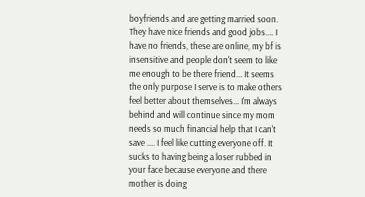boyfriends and are getting married soon. They have nice friends and good jobs.... I have no friends, these are online, my bf is insensitive and people don't seem to like me enough to be there friend... It seems the only purpose I serve is to make others feel better about themselves... I'm always behind and will continue since my mom needs so much financial help that I can't save .... I feel like cutting everyone off. It sucks to having being a loser rubbed in your face because everyone and there mother is doing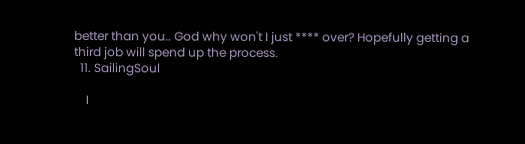better than you.. God why won't I just **** over? Hopefully getting a third job will spend up the process.
  11. SailingSoul

    I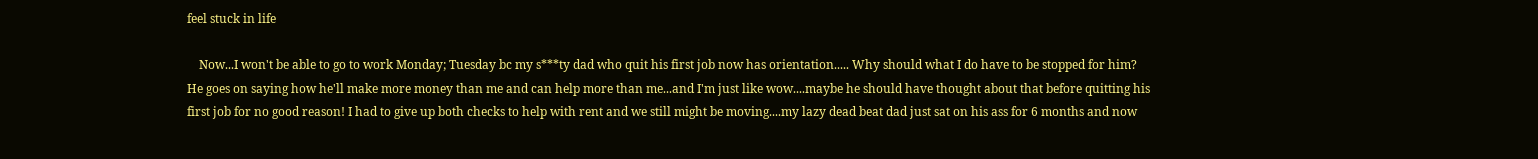feel stuck in life

    Now...I won't be able to go to work Monday; Tuesday bc my s***ty dad who quit his first job now has orientation..... Why should what I do have to be stopped for him? He goes on saying how he'll make more money than me and can help more than me...and I'm just like wow....maybe he should have thought about that before quitting his first job for no good reason! I had to give up both checks to help with rent and we still might be moving....my lazy dead beat dad just sat on his ass for 6 months and now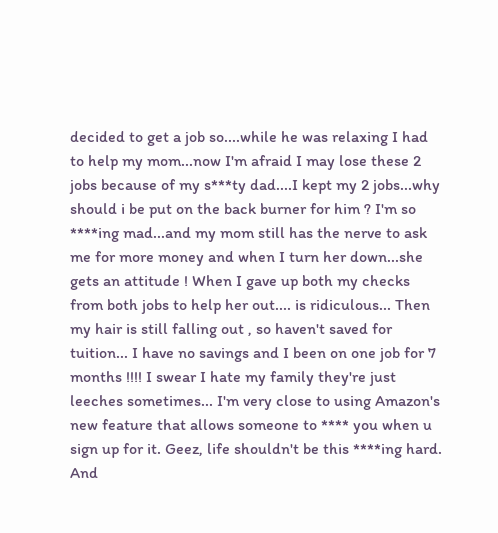decided to get a job so....while he was relaxing I had to help my mom...now I'm afraid I may lose these 2 jobs because of my s***ty dad....I kept my 2 jobs...why should i be put on the back burner for him ? I'm so ****ing mad...and my mom still has the nerve to ask me for more money and when I turn her down...she gets an attitude ! When I gave up both my checks from both jobs to help her out.... is ridiculous... Then my hair is still falling out , so haven't saved for tuition... I have no savings and I been on one job for 7 months !!!! I swear I hate my family they're just leeches sometimes... I'm very close to using Amazon's new feature that allows someone to **** you when u sign up for it. Geez, life shouldn't be this ****ing hard. And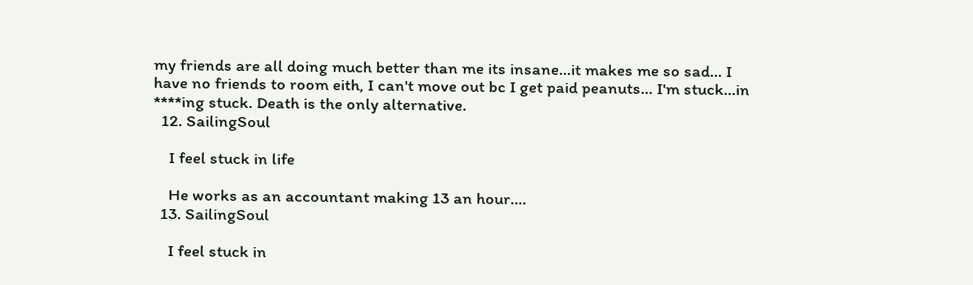my friends are all doing much better than me its insane...it makes me so sad... I have no friends to room eith, I can't move out bc I get paid peanuts... I'm stuck...in ****ing stuck. Death is the only alternative.
  12. SailingSoul

    I feel stuck in life

    He works as an accountant making 13 an hour....
  13. SailingSoul

    I feel stuck in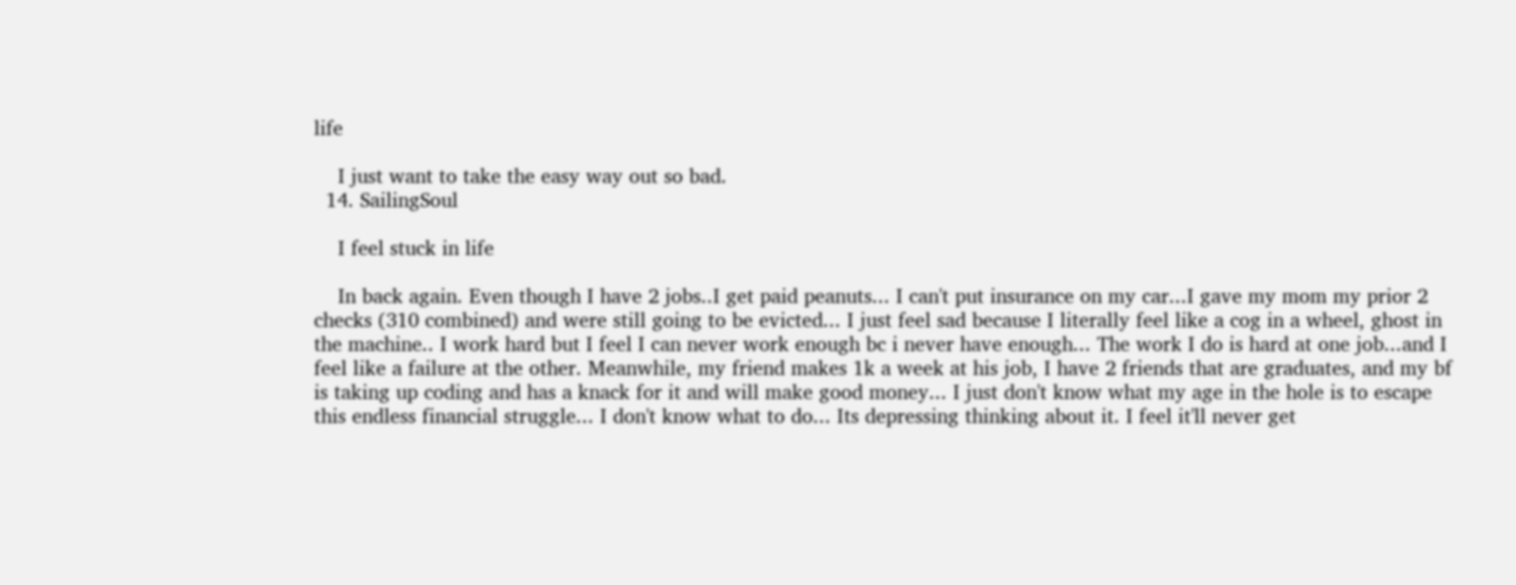life

    I just want to take the easy way out so bad.
  14. SailingSoul

    I feel stuck in life

    In back again. Even though I have 2 jobs..I get paid peanuts... I can't put insurance on my car...I gave my mom my prior 2 checks (310 combined) and were still going to be evicted... I just feel sad because I literally feel like a cog in a wheel, ghost in the machine.. I work hard but I feel I can never work enough bc i never have enough... The work I do is hard at one job...and I feel like a failure at the other. Meanwhile, my friend makes 1k a week at his job, I have 2 friends that are graduates, and my bf is taking up coding and has a knack for it and will make good money... I just don't know what my age in the hole is to escape this endless financial struggle... I don't know what to do... Its depressing thinking about it. I feel it'll never get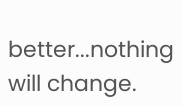better...nothing will change.